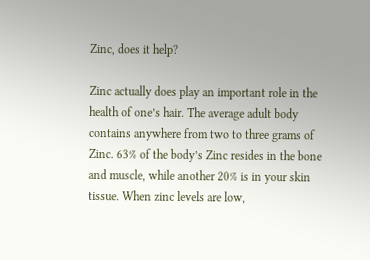Zinc, does it help?

Zinc actually does play an important role in the health of one’s hair. The average adult body contains anywhere from two to three grams of Zinc. 63% of the body’s Zinc resides in the bone and muscle, while another 20% is in your skin tissue. When zinc levels are low,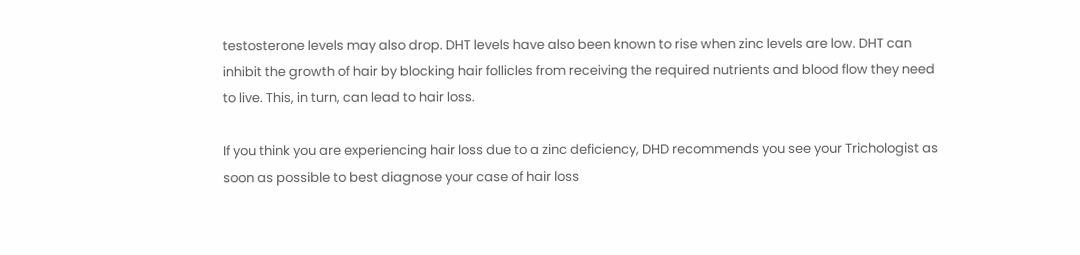testosterone levels may also drop. DHT levels have also been known to rise when zinc levels are low. DHT can inhibit the growth of hair by blocking hair follicles from receiving the required nutrients and blood flow they need to live. This, in turn, can lead to hair loss.

If you think you are experiencing hair loss due to a zinc deficiency, DHD recommends you see your Trichologist as soon as possible to best diagnose your case of hair loss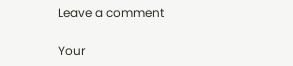Leave a comment

Your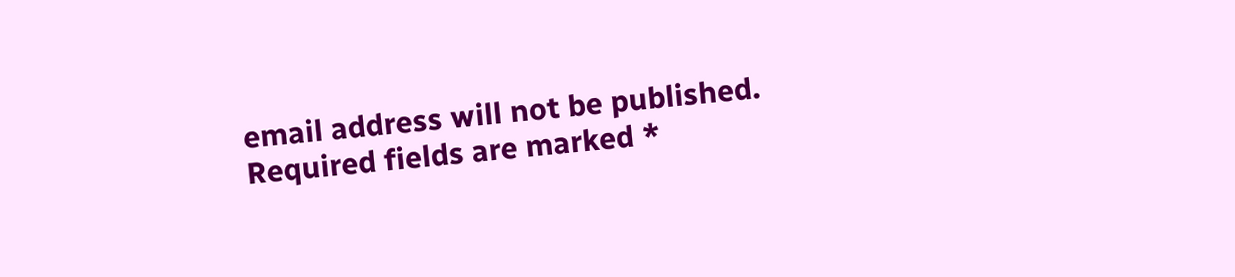email address will not be published. Required fields are marked *